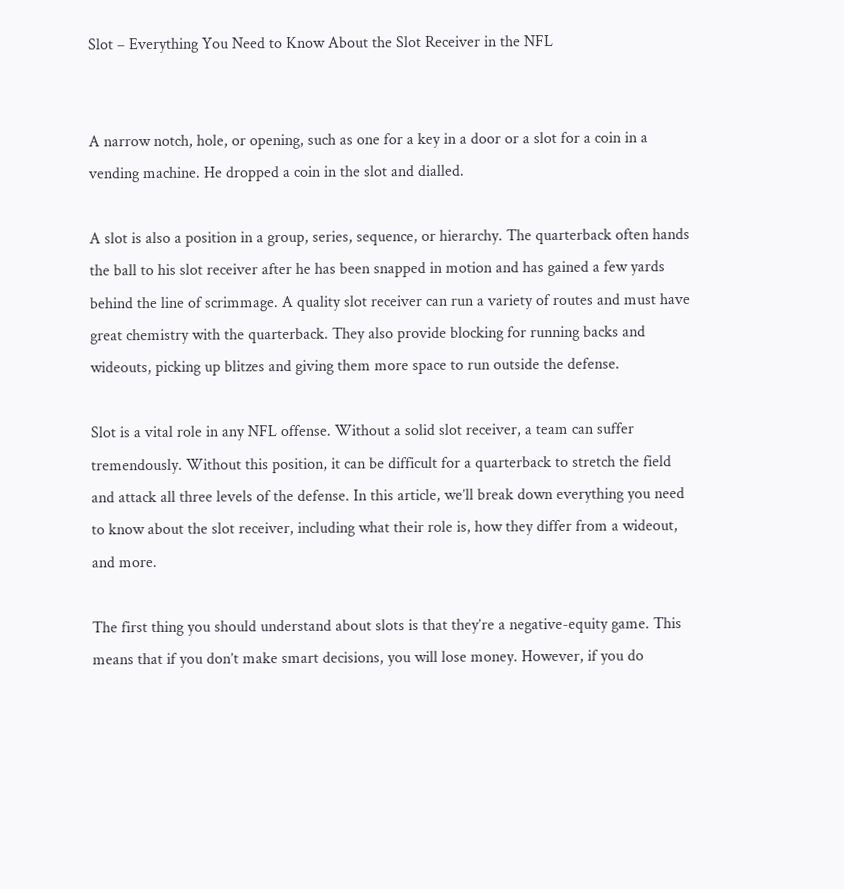Slot – Everything You Need to Know About the Slot Receiver in the NFL


A narrow notch, hole, or opening, such as one for a key in a door or a slot for a coin in a vending machine. He dropped a coin in the slot and dialled.

A slot is also a position in a group, series, sequence, or hierarchy. The quarterback often hands the ball to his slot receiver after he has been snapped in motion and has gained a few yards behind the line of scrimmage. A quality slot receiver can run a variety of routes and must have great chemistry with the quarterback. They also provide blocking for running backs and wideouts, picking up blitzes and giving them more space to run outside the defense.

Slot is a vital role in any NFL offense. Without a solid slot receiver, a team can suffer tremendously. Without this position, it can be difficult for a quarterback to stretch the field and attack all three levels of the defense. In this article, we’ll break down everything you need to know about the slot receiver, including what their role is, how they differ from a wideout, and more.

The first thing you should understand about slots is that they’re a negative-equity game. This means that if you don’t make smart decisions, you will lose money. However, if you do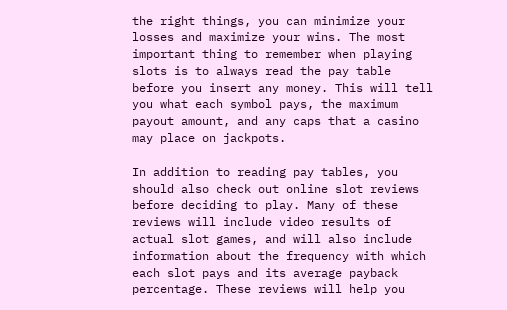the right things, you can minimize your losses and maximize your wins. The most important thing to remember when playing slots is to always read the pay table before you insert any money. This will tell you what each symbol pays, the maximum payout amount, and any caps that a casino may place on jackpots.

In addition to reading pay tables, you should also check out online slot reviews before deciding to play. Many of these reviews will include video results of actual slot games, and will also include information about the frequency with which each slot pays and its average payback percentage. These reviews will help you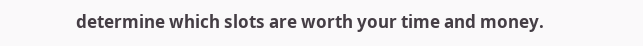determine which slots are worth your time and money.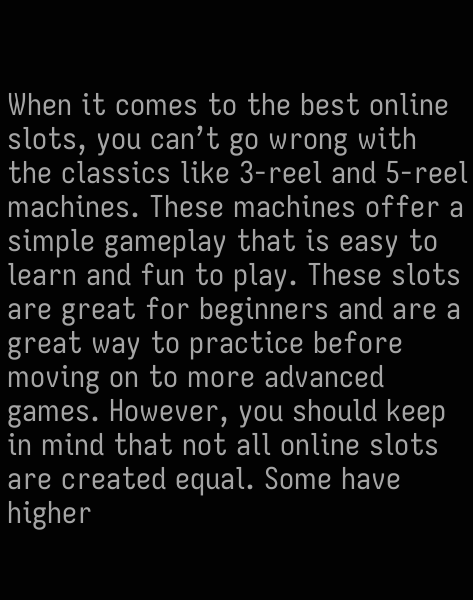When it comes to the best online slots, you can’t go wrong with the classics like 3-reel and 5-reel machines. These machines offer a simple gameplay that is easy to learn and fun to play. These slots are great for beginners and are a great way to practice before moving on to more advanced games. However, you should keep in mind that not all online slots are created equal. Some have higher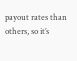payout rates than others, so it’s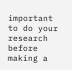important to do your research before making a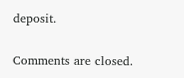deposit.

Comments are closed.